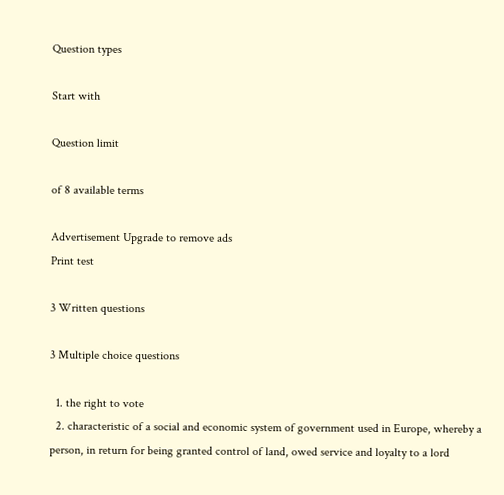Question types

Start with

Question limit

of 8 available terms

Advertisement Upgrade to remove ads
Print test

3 Written questions

3 Multiple choice questions

  1. the right to vote
  2. characteristic of a social and economic system of government used in Europe, whereby a person, in return for being granted control of land, owed service and loyalty to a lord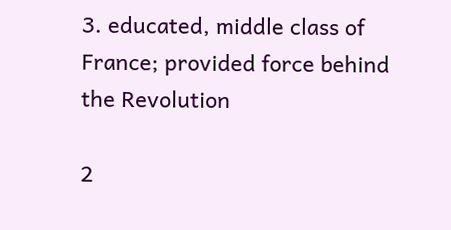3. educated, middle class of France; provided force behind the Revolution

2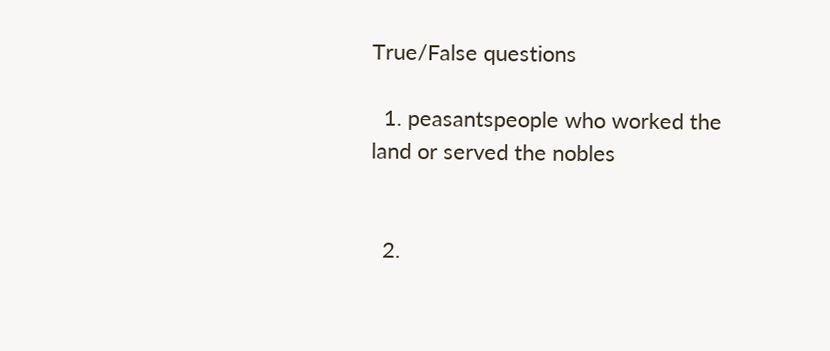True/False questions

  1. peasantspeople who worked the land or served the nobles


  2.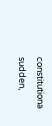constitutiona sudden,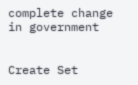complete change in government


Create Set